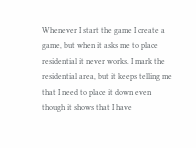Whenever I start the game I create a game, but when it asks me to place residential it never works. I mark the residential area, but it keeps telling me that I need to place it down even though it shows that I have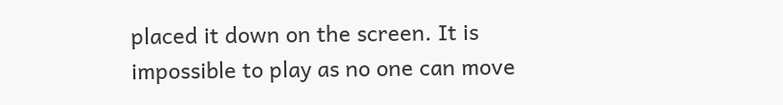placed it down on the screen. It is impossible to play as no one can move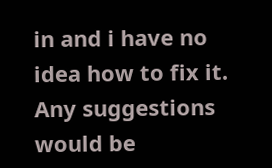in and i have no idea how to fix it. Any suggestions would be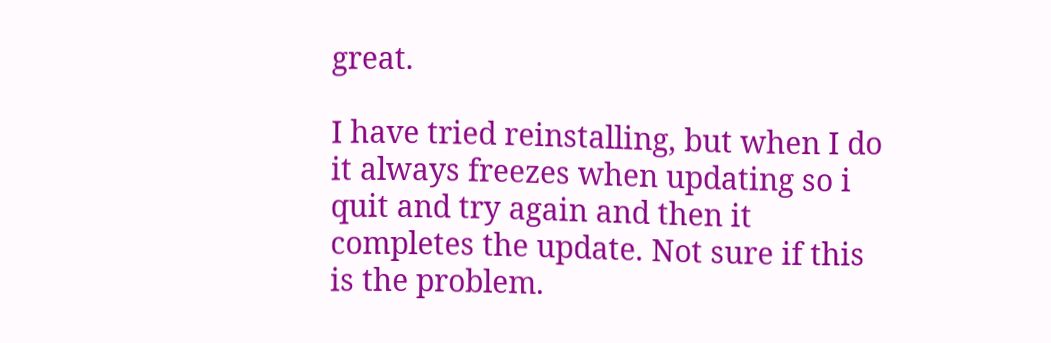great.

I have tried reinstalling, but when I do it always freezes when updating so i quit and try again and then it completes the update. Not sure if this is the problem.